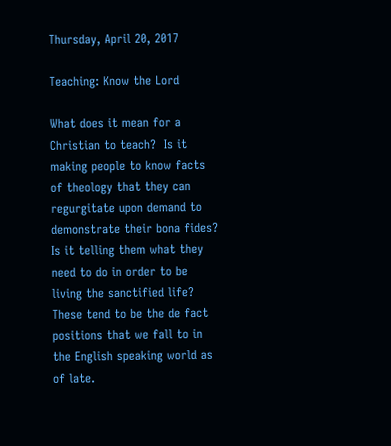Thursday, April 20, 2017

Teaching: Know the Lord

What does it mean for a Christian to teach?  Is it making people to know facts of theology that they can regurgitate upon demand to demonstrate their bona fides?  Is it telling them what they need to do in order to be living the sanctified life?  These tend to be the de fact positions that we fall to in the English speaking world as of late.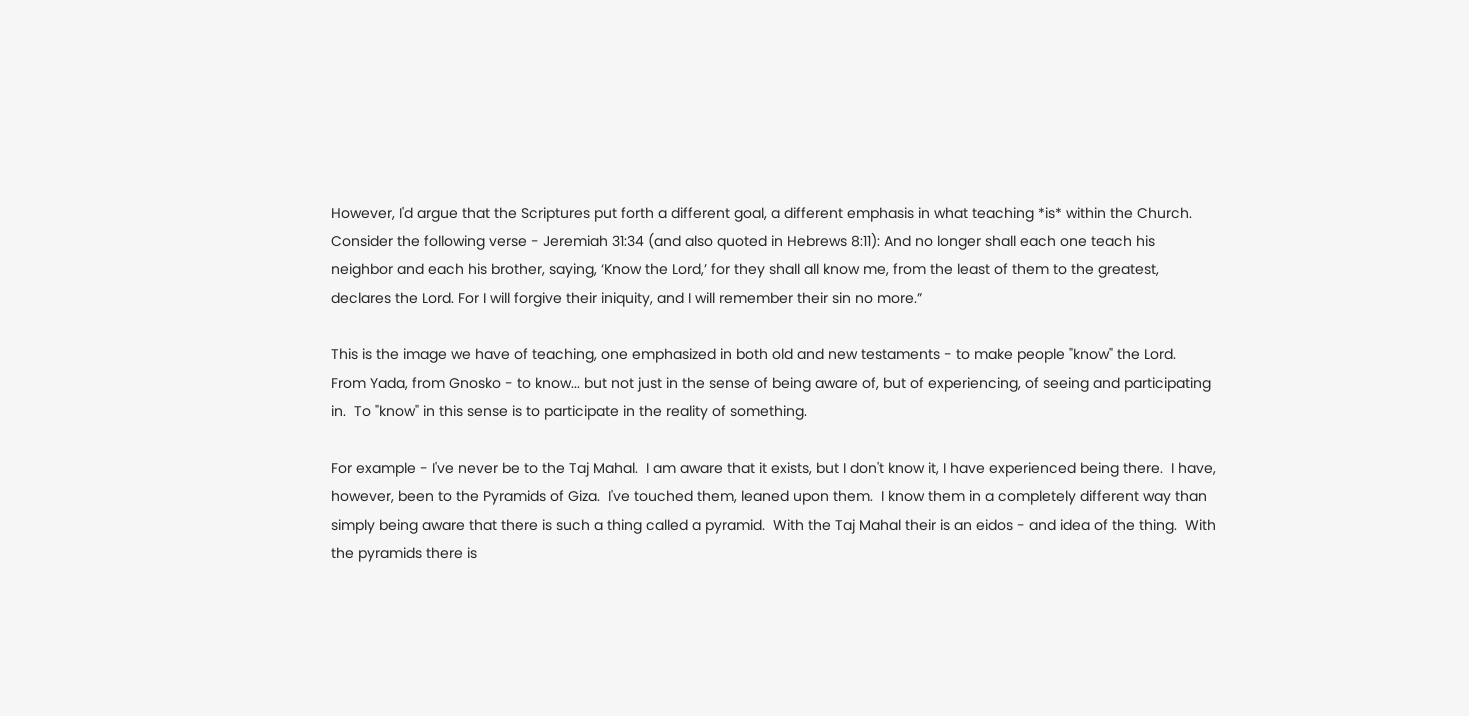However, I'd argue that the Scriptures put forth a different goal, a different emphasis in what teaching *is* within the Church.  Consider the following verse - Jeremiah 31:34 (and also quoted in Hebrews 8:11): And no longer shall each one teach his neighbor and each his brother, saying, ‘Know the Lord,’ for they shall all know me, from the least of them to the greatest, declares the Lord. For I will forgive their iniquity, and I will remember their sin no more.”

This is the image we have of teaching, one emphasized in both old and new testaments - to make people "know" the Lord.  From Yada, from Gnosko - to know... but not just in the sense of being aware of, but of experiencing, of seeing and participating in.  To "know" in this sense is to participate in the reality of something.

For example - I've never be to the Taj Mahal.  I am aware that it exists, but I don't know it, I have experienced being there.  I have, however, been to the Pyramids of Giza.  I've touched them, leaned upon them.  I know them in a completely different way than simply being aware that there is such a thing called a pyramid.  With the Taj Mahal their is an eidos - and idea of the thing.  With the pyramids there is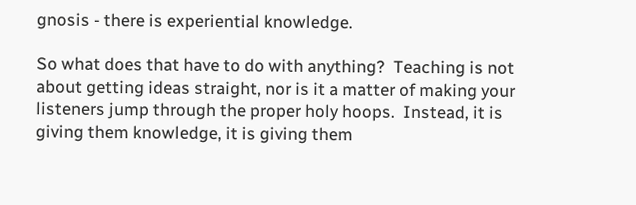gnosis - there is experiential knowledge.

So what does that have to do with anything?  Teaching is not about getting ideas straight, nor is it a matter of making your listeners jump through the proper holy hoops.  Instead, it is giving them knowledge, it is giving them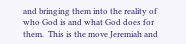and bringing them into the reality of who God is and what God does for them.  This is the move Jeremiah and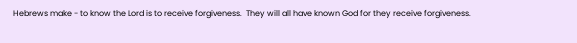Hebrews make - to know the Lord is to receive forgiveness.  They will all have known God for they receive forgiveness.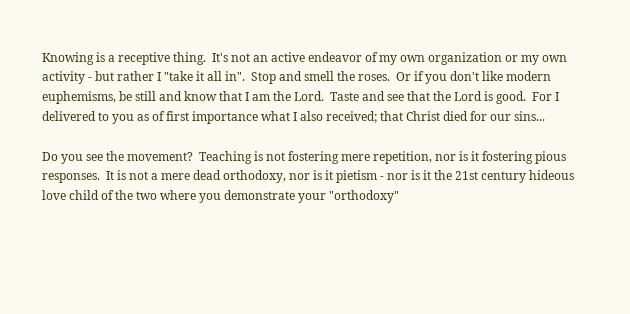Knowing is a receptive thing.  It's not an active endeavor of my own organization or my own activity - but rather I "take it all in".  Stop and smell the roses.  Or if you don't like modern euphemisms, be still and know that I am the Lord.  Taste and see that the Lord is good.  For I delivered to you as of first importance what I also received; that Christ died for our sins...

Do you see the movement?  Teaching is not fostering mere repetition, nor is it fostering pious responses.  It is not a mere dead orthodoxy, nor is it pietism - nor is it the 21st century hideous love child of the two where you demonstrate your "orthodoxy"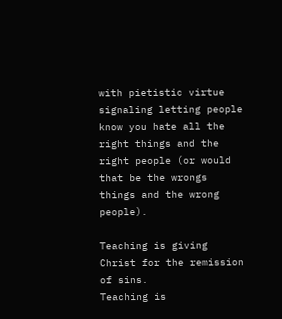with pietistic virtue signaling letting people know you hate all the right things and the right people (or would that be the wrongs things and the wrong people).

Teaching is giving Christ for the remission of sins.
Teaching is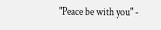"Peace be with you" -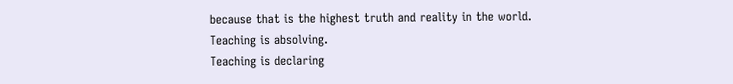because that is the highest truth and reality in the world.
Teaching is absolving.
Teaching is declaring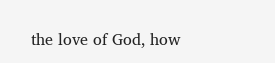the love of God, how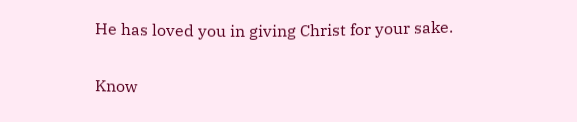He has loved you in giving Christ for your sake.

Know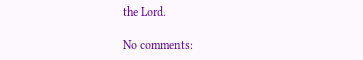the Lord.

No comments: